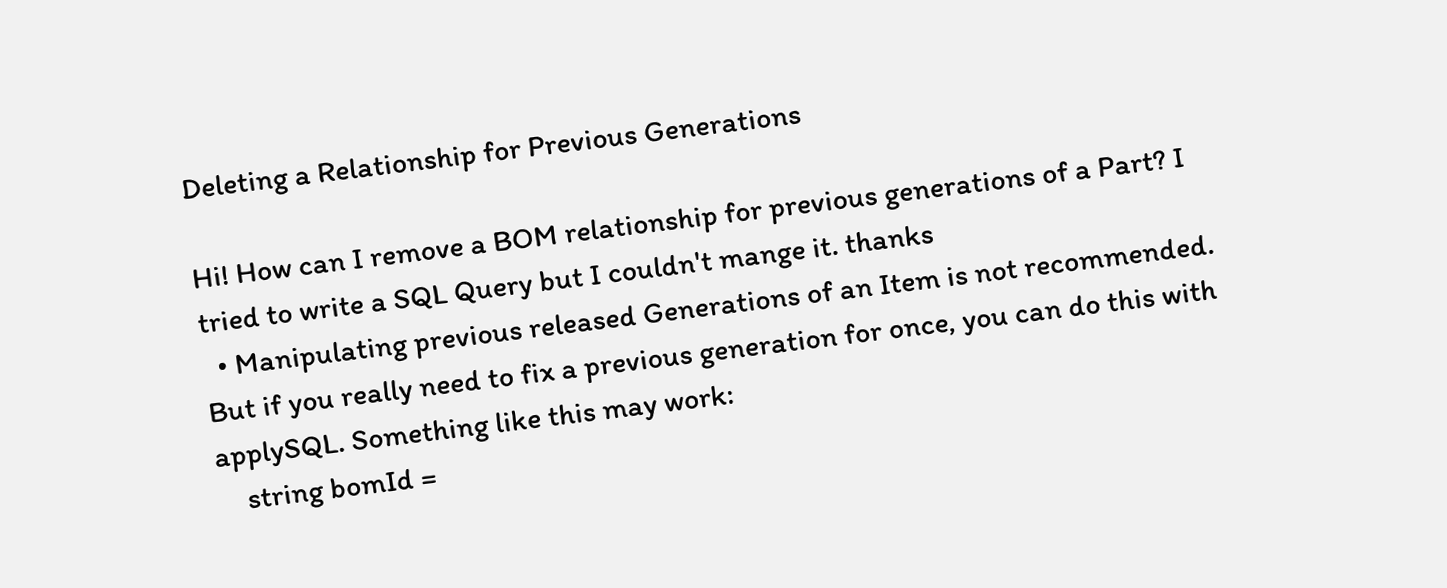Deleting a Relationship for Previous Generations

Hi! How can I remove a BOM relationship for previous generations of a Part? I tried to write a SQL Query but I couldn't mange it. thanks
  • Manipulating previous released Generations of an Item is not recommended. But if you really need to fix a previous generation for once, you can do this with applySQL. Something like this may work:
    string bomId =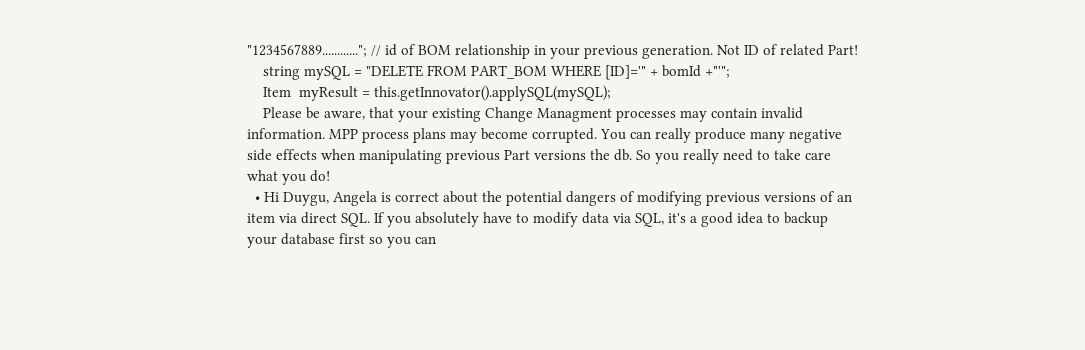"1234567889............"; // id of BOM relationship in your previous generation. Not ID of related Part!
    string mySQL = "DELETE FROM PART_BOM WHERE [ID]='" + bomId +"'";
    Item  myResult = this.getInnovator().applySQL(mySQL);
    Please be aware, that your existing Change Managment processes may contain invalid information. MPP process plans may become corrupted. You can really produce many negative side effects when manipulating previous Part versions the db. So you really need to take care what you do!
  • Hi Duygu, Angela is correct about the potential dangers of modifying previous versions of an item via direct SQL. If you absolutely have to modify data via SQL, it's a good idea to backup your database first so you can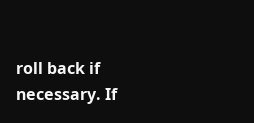roll back if necessary. If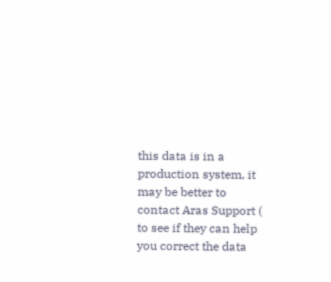this data is in a production system, it may be better to contact Aras Support ( to see if they can help you correct the data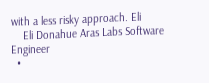with a less risky approach. Eli
    Eli Donahue Aras Labs Software Engineer
  •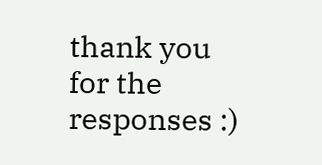thank you for the responses :)